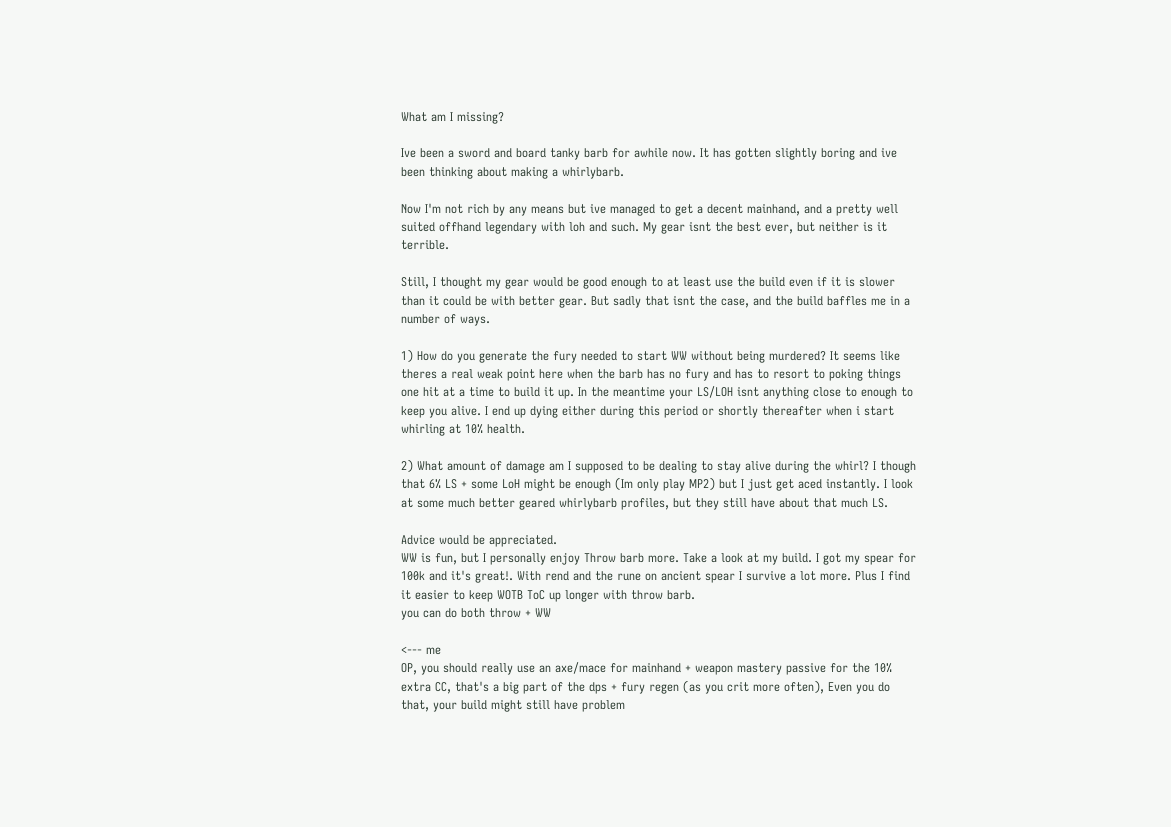What am I missing?

Ive been a sword and board tanky barb for awhile now. It has gotten slightly boring and ive been thinking about making a whirlybarb.

Now I'm not rich by any means but ive managed to get a decent mainhand, and a pretty well suited offhand legendary with loh and such. My gear isnt the best ever, but neither is it terrible.

Still, I thought my gear would be good enough to at least use the build even if it is slower than it could be with better gear. But sadly that isnt the case, and the build baffles me in a number of ways.

1) How do you generate the fury needed to start WW without being murdered? It seems like theres a real weak point here when the barb has no fury and has to resort to poking things one hit at a time to build it up. In the meantime your LS/LOH isnt anything close to enough to keep you alive. I end up dying either during this period or shortly thereafter when i start whirling at 10% health.

2) What amount of damage am I supposed to be dealing to stay alive during the whirl? I though that 6% LS + some LoH might be enough (Im only play MP2) but I just get aced instantly. I look at some much better geared whirlybarb profiles, but they still have about that much LS.

Advice would be appreciated.
WW is fun, but I personally enjoy Throw barb more. Take a look at my build. I got my spear for 100k and it's great!. With rend and the rune on ancient spear I survive a lot more. Plus I find it easier to keep WOTB ToC up longer with throw barb.
you can do both throw + WW

<--- me
OP, you should really use an axe/mace for mainhand + weapon mastery passive for the 10% extra CC, that's a big part of the dps + fury regen (as you crit more often), Even you do that, your build might still have problem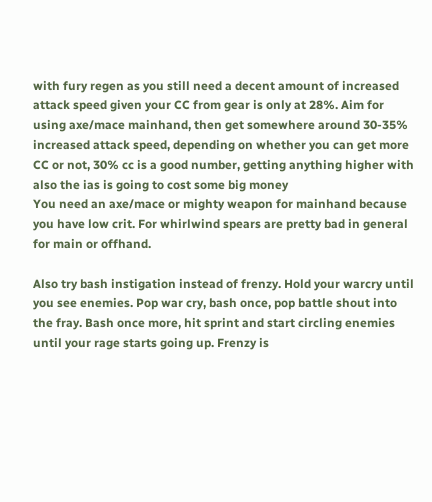with fury regen as you still need a decent amount of increased attack speed given your CC from gear is only at 28%. Aim for using axe/mace mainhand, then get somewhere around 30-35% increased attack speed, depending on whether you can get more CC or not, 30% cc is a good number, getting anything higher with also the ias is going to cost some big money
You need an axe/mace or mighty weapon for mainhand because you have low crit. For whirlwind spears are pretty bad in general for main or offhand.

Also try bash instigation instead of frenzy. Hold your warcry until you see enemies. Pop war cry, bash once, pop battle shout into the fray. Bash once more, hit sprint and start circling enemies until your rage starts going up. Frenzy is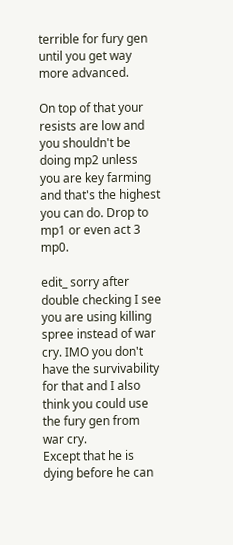terrible for fury gen until you get way more advanced.

On top of that your resists are low and you shouldn't be doing mp2 unless you are key farming and that's the highest you can do. Drop to mp1 or even act 3 mp0.

edit_ sorry after double checking I see you are using killing spree instead of war cry. IMO you don't have the survivability for that and I also think you could use the fury gen from war cry.
Except that he is dying before he can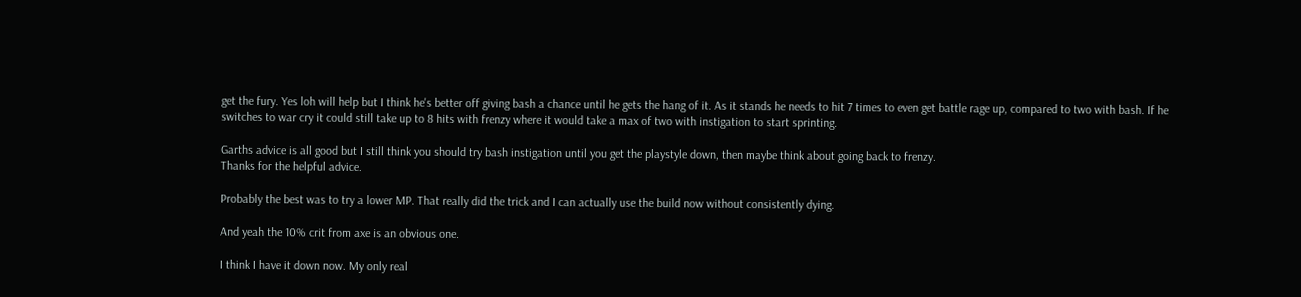get the fury. Yes loh will help but I think he's better off giving bash a chance until he gets the hang of it. As it stands he needs to hit 7 times to even get battle rage up, compared to two with bash. If he switches to war cry it could still take up to 8 hits with frenzy where it would take a max of two with instigation to start sprinting.

Garths advice is all good but I still think you should try bash instigation until you get the playstyle down, then maybe think about going back to frenzy.
Thanks for the helpful advice.

Probably the best was to try a lower MP. That really did the trick and I can actually use the build now without consistently dying.

And yeah the 10% crit from axe is an obvious one.

I think I have it down now. My only real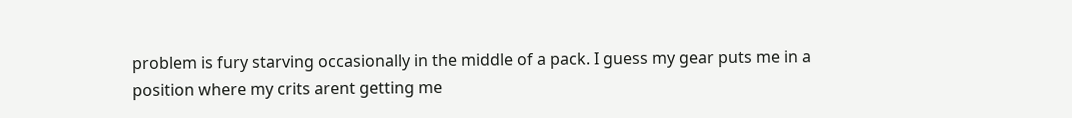problem is fury starving occasionally in the middle of a pack. I guess my gear puts me in a position where my crits arent getting me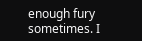enough fury sometimes. I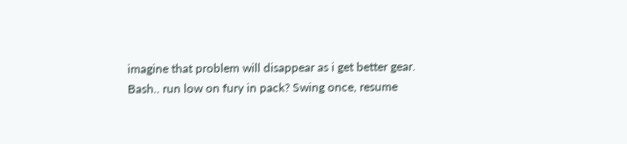imagine that problem will disappear as i get better gear.
Bash.. run low on fury in pack? Swing once, resume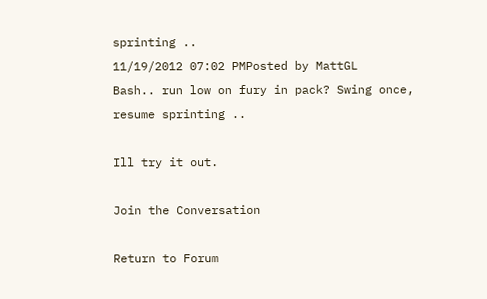sprinting ..
11/19/2012 07:02 PMPosted by MattGL
Bash.. run low on fury in pack? Swing once, resume sprinting ..

Ill try it out.

Join the Conversation

Return to Forum